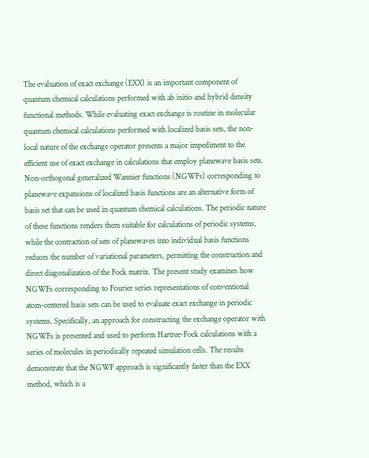The evaluation of exact exchange (EXX) is an important component of quantum chemical calculations performed with ab initio and hybrid density functional methods. While evaluating exact exchange is routine in molecular quantum chemical calculations performed with localized basis sets, the non-local nature of the exchange operator presents a major impediment to the efficient use of exact exchange in calculations that employ planewave basis sets. Non-orthogonal generalized Wannier functions (NGWFs) corresponding to planewave expansions of localized basis functions are an alternative form of basis set that can be used in quantum chemical calculations. The periodic nature of these functions renders them suitable for calculations of periodic systems, while the contraction of sets of planewaves into individual basis functions reduces the number of variational parameters, permitting the construction and direct diagonalization of the Fock matrix. The present study examines how NGWFs corresponding to Fourier series representations of conventional atom-centered basis sets can be used to evaluate exact exchange in periodic systems. Specifically, an approach for constructing the exchange operator with NGWFs is presented and used to perform Hartree-Fock calculations with a series of molecules in periodically repeated simulation cells. The results demonstrate that the NGWF approach is significantly faster than the EXX method, which is a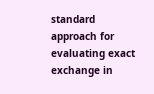standard approach for evaluating exact exchange in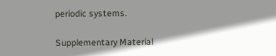periodic systems.

Supplementary Material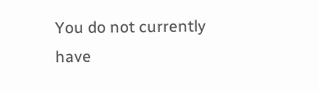You do not currently have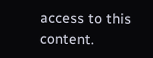access to this content.